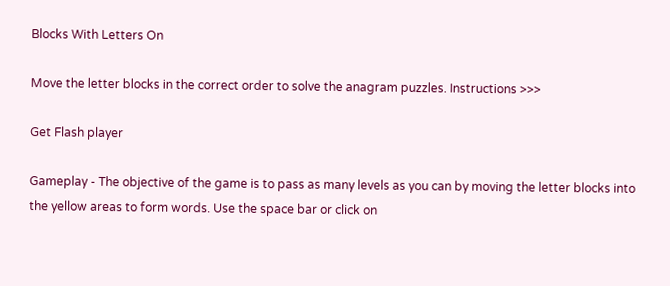Blocks With Letters On

Move the letter blocks in the correct order to solve the anagram puzzles. Instructions >>>

Get Flash player

Gameplay - The objective of the game is to pass as many levels as you can by moving the letter blocks into the yellow areas to form words. Use the space bar or click on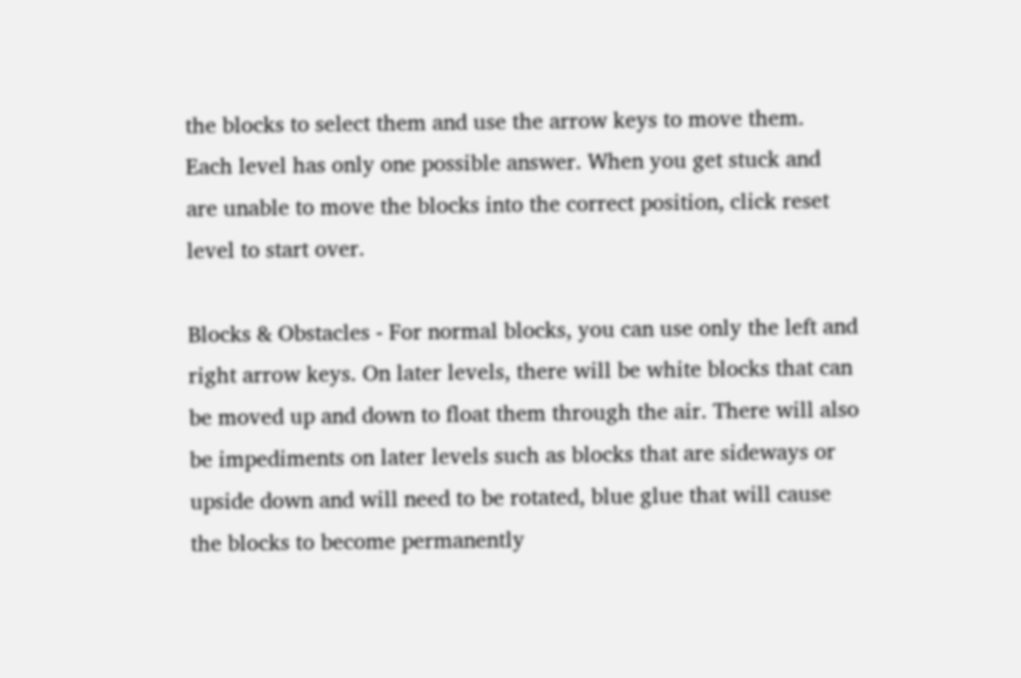the blocks to select them and use the arrow keys to move them. Each level has only one possible answer. When you get stuck and are unable to move the blocks into the correct position, click reset level to start over.

Blocks & Obstacles - For normal blocks, you can use only the left and right arrow keys. On later levels, there will be white blocks that can be moved up and down to float them through the air. There will also be impediments on later levels such as blocks that are sideways or upside down and will need to be rotated, blue glue that will cause the blocks to become permanently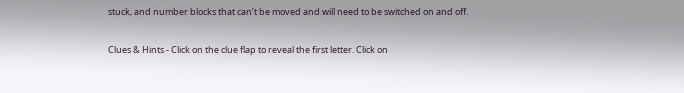stuck, and number blocks that can’t be moved and will need to be switched on and off.

Clues & Hints - Click on the clue flap to reveal the first letter. Click on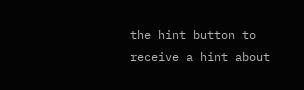the hint button to receive a hint about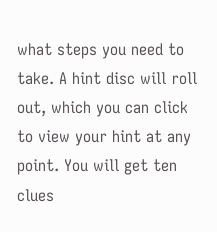what steps you need to take. A hint disc will roll out, which you can click to view your hint at any point. You will get ten clues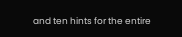and ten hints for the entire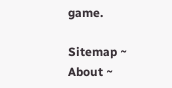game.

Sitemap ~ About ~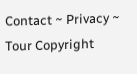Contact ~ Privacy ~ Tour Copyright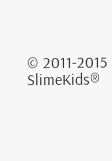© 2011-2015 SlimeKids®